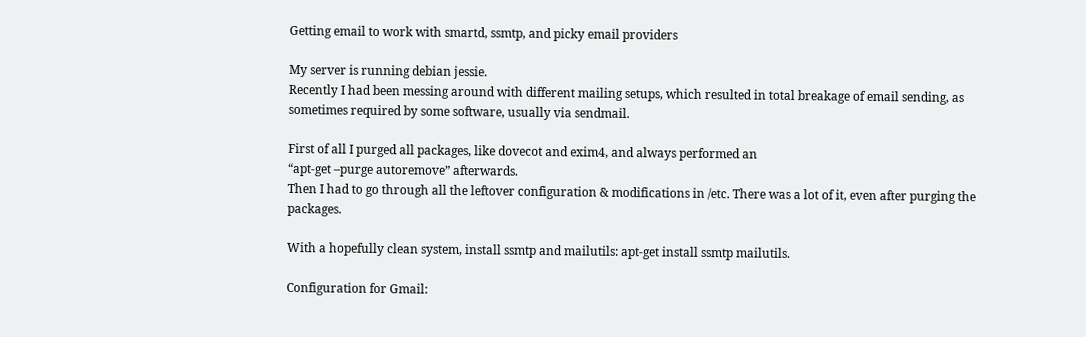Getting email to work with smartd, ssmtp, and picky email providers

My server is running debian jessie.
Recently I had been messing around with different mailing setups, which resulted in total breakage of email sending, as sometimes required by some software, usually via sendmail.

First of all I purged all packages, like dovecot and exim4, and always performed an
“apt-get –purge autoremove” afterwards.
Then I had to go through all the leftover configuration & modifications in /etc. There was a lot of it, even after purging the packages.

With a hopefully clean system, install ssmtp and mailutils: apt-get install ssmtp mailutils.

Configuration for Gmail: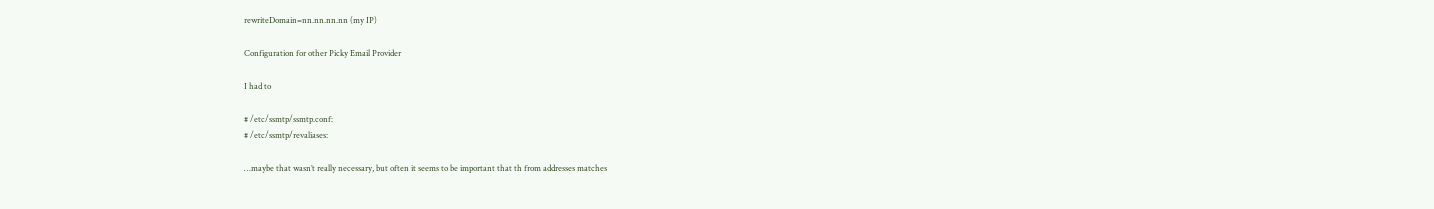rewriteDomain=nn.nn.nn.nn (my IP)

Configuration for other Picky Email Provider

I had to

# /etc/ssmtp/ssmtp.conf:
# /etc/ssmtp/revaliases:

…maybe that wasn’t really necessary, but often it seems to be important that th from addresses matches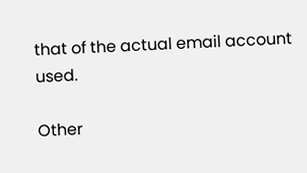that of the actual email account used.

Other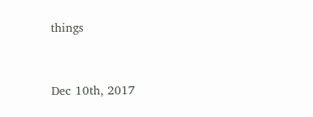things


Dec 10th, 2017